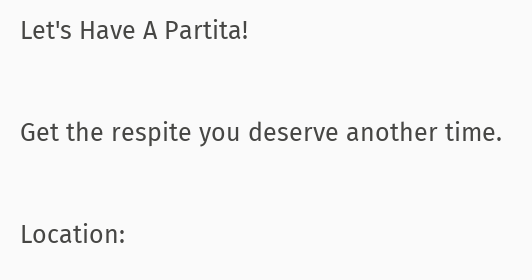Let's Have A Partita!

Get the respite you deserve another time.

Location: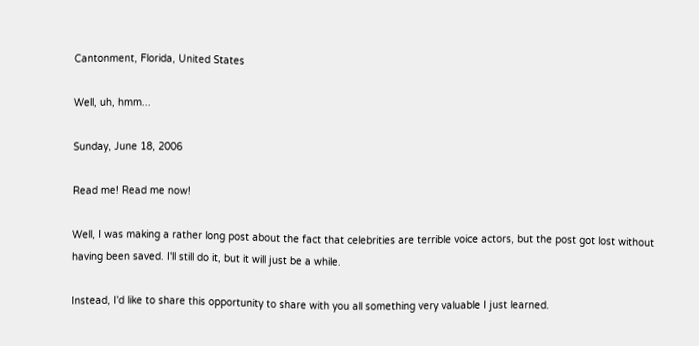Cantonment, Florida, United States

Well, uh, hmm...

Sunday, June 18, 2006

Read me! Read me now!

Well, I was making a rather long post about the fact that celebrities are terrible voice actors, but the post got lost without having been saved. I'll still do it, but it will just be a while.

Instead, I'd like to share this opportunity to share with you all something very valuable I just learned.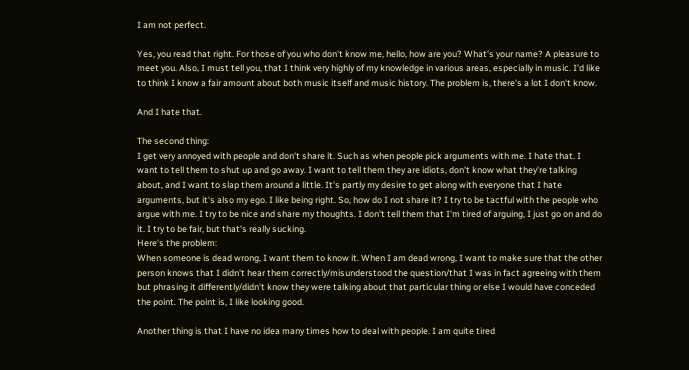I am not perfect.

Yes, you read that right. For those of you who don't know me, hello, how are you? What's your name? A pleasure to meet you. Also, I must tell you, that I think very highly of my knowledge in various areas, especially in music. I'd like to think I know a fair amount about both music itself and music history. The problem is, there's a lot I don't know.

And I hate that.

The second thing:
I get very annoyed with people and don't share it. Such as when people pick arguments with me. I hate that. I want to tell them to shut up and go away. I want to tell them they are idiots, don't know what they're talking about, and I want to slap them around a little. It's partly my desire to get along with everyone that I hate arguments, but it's also my ego. I like being right. So, how do I not share it? I try to be tactful with the people who argue with me. I try to be nice and share my thoughts. I don't tell them that I'm tired of arguing, I just go on and do it. I try to be fair, but that's really sucking.
Here's the problem:
When someone is dead wrong, I want them to know it. When I am dead wrong, I want to make sure that the other person knows that I didn't hear them correctly/misunderstood the question/that I was in fact agreeing with them but phrasing it differently/didn't know they were talking about that particular thing or else I would have conceded the point. The point is, I like looking good.

Another thing is that I have no idea many times how to deal with people. I am quite tired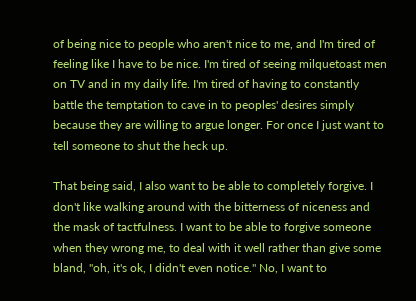of being nice to people who aren't nice to me, and I'm tired of feeling like I have to be nice. I'm tired of seeing milquetoast men on TV and in my daily life. I'm tired of having to constantly battle the temptation to cave in to peoples' desires simply because they are willing to argue longer. For once I just want to tell someone to shut the heck up.

That being said, I also want to be able to completely forgive. I don't like walking around with the bitterness of niceness and the mask of tactfulness. I want to be able to forgive someone when they wrong me, to deal with it well rather than give some bland, "oh, it's ok, I didn't even notice." No, I want to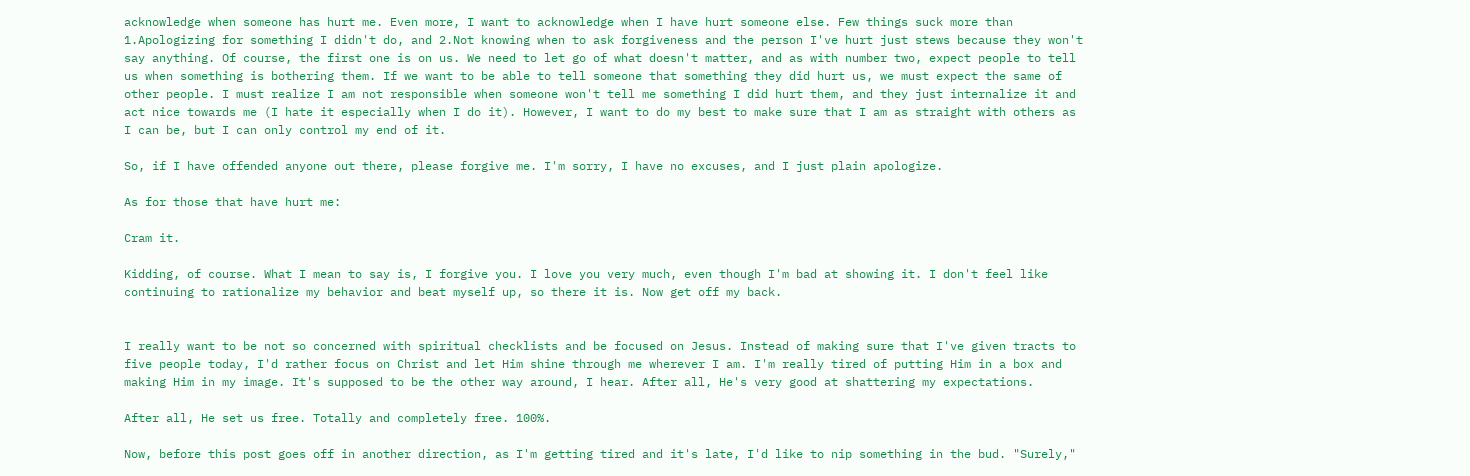acknowledge when someone has hurt me. Even more, I want to acknowledge when I have hurt someone else. Few things suck more than 1.Apologizing for something I didn't do, and 2.Not knowing when to ask forgiveness and the person I've hurt just stews because they won't say anything. Of course, the first one is on us. We need to let go of what doesn't matter, and as with number two, expect people to tell us when something is bothering them. If we want to be able to tell someone that something they did hurt us, we must expect the same of other people. I must realize I am not responsible when someone won't tell me something I did hurt them, and they just internalize it and act nice towards me (I hate it especially when I do it). However, I want to do my best to make sure that I am as straight with others as I can be, but I can only control my end of it.

So, if I have offended anyone out there, please forgive me. I'm sorry, I have no excuses, and I just plain apologize.

As for those that have hurt me:

Cram it.

Kidding, of course. What I mean to say is, I forgive you. I love you very much, even though I'm bad at showing it. I don't feel like continuing to rationalize my behavior and beat myself up, so there it is. Now get off my back.


I really want to be not so concerned with spiritual checklists and be focused on Jesus. Instead of making sure that I've given tracts to five people today, I'd rather focus on Christ and let Him shine through me wherever I am. I'm really tired of putting Him in a box and making Him in my image. It's supposed to be the other way around, I hear. After all, He's very good at shattering my expectations.

After all, He set us free. Totally and completely free. 100%.

Now, before this post goes off in another direction, as I'm getting tired and it's late, I'd like to nip something in the bud. "Surely,"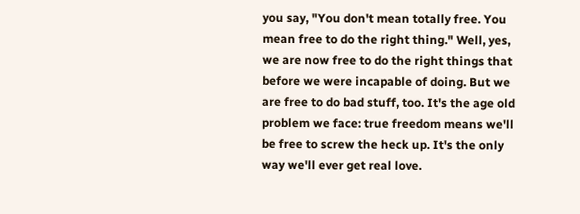you say, "You don't mean totally free. You mean free to do the right thing." Well, yes, we are now free to do the right things that before we were incapable of doing. But we are free to do bad stuff, too. It's the age old problem we face: true freedom means we'll be free to screw the heck up. It's the only way we'll ever get real love.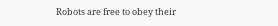Robots are free to obey their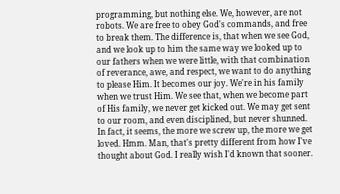programming, but nothing else. We, however, are not robots. We are free to obey God's commands, and free to break them. The difference is, that when we see God, and we look up to him the same way we looked up to our fathers when we were little, with that combination of reverance, awe, and respect, we want to do anything to please Him. It becomes our joy. We're in his family when we trust Him. We see that, when we become part of His family, we never get kicked out. We may get sent to our room, and even disciplined, but never shunned. In fact, it seems, the more we screw up, the more we get loved. Hmm. Man, that's pretty different from how I've thought about God. I really wish I'd known that sooner.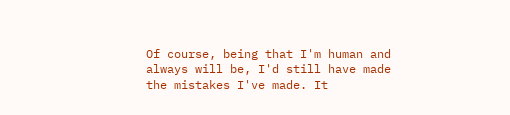Of course, being that I'm human and always will be, I'd still have made the mistakes I've made. It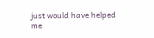just would have helped me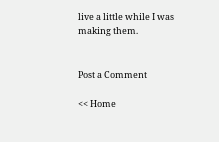live a little while I was making them.


Post a Comment

<< Home